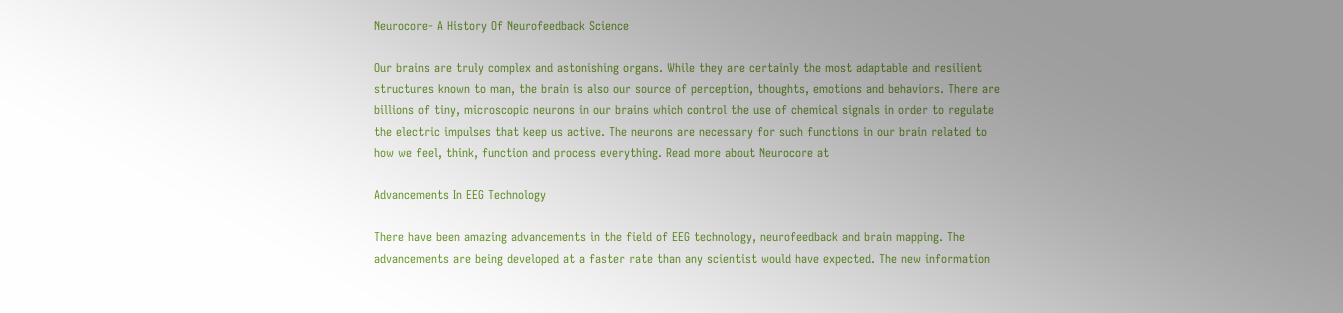Neurocore- A History Of Neurofeedback Science

Our brains are truly complex and astonishing organs. While they are certainly the most adaptable and resilient structures known to man, the brain is also our source of perception, thoughts, emotions and behaviors. There are billions of tiny, microscopic neurons in our brains which control the use of chemical signals in order to regulate the electric impulses that keep us active. The neurons are necessary for such functions in our brain related to how we feel, think, function and process everything. Read more about Neurocore at

Advancements In EEG Technology

There have been amazing advancements in the field of EEG technology, neurofeedback and brain mapping. The advancements are being developed at a faster rate than any scientist would have expected. The new information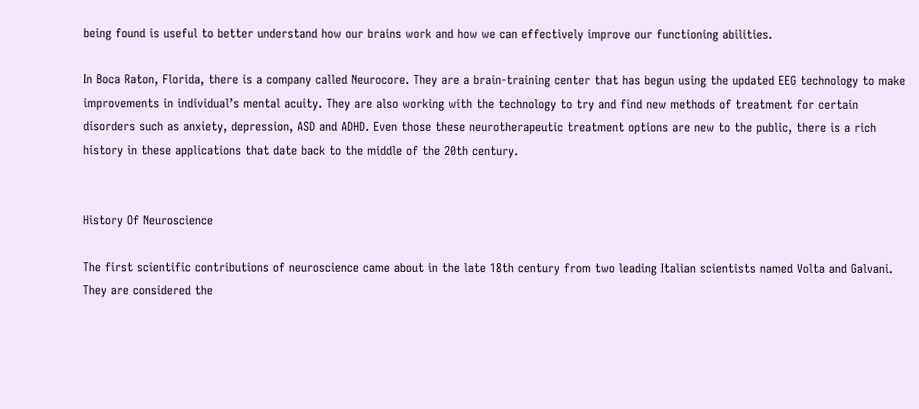being found is useful to better understand how our brains work and how we can effectively improve our functioning abilities.

In Boca Raton, Florida, there is a company called Neurocore. They are a brain-training center that has begun using the updated EEG technology to make improvements in individual’s mental acuity. They are also working with the technology to try and find new methods of treatment for certain disorders such as anxiety, depression, ASD and ADHD. Even those these neurotherapeutic treatment options are new to the public, there is a rich history in these applications that date back to the middle of the 20th century.


History Of Neuroscience

The first scientific contributions of neuroscience came about in the late 18th century from two leading Italian scientists named Volta and Galvani. They are considered the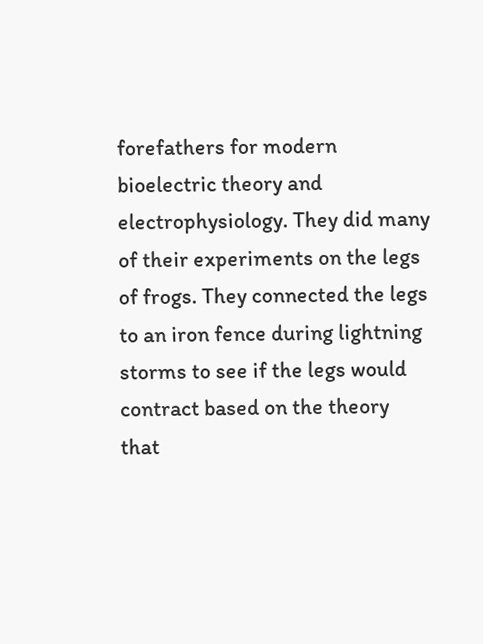forefathers for modern bioelectric theory and electrophysiology. They did many of their experiments on the legs of frogs. They connected the legs to an iron fence during lightning storms to see if the legs would contract based on the theory that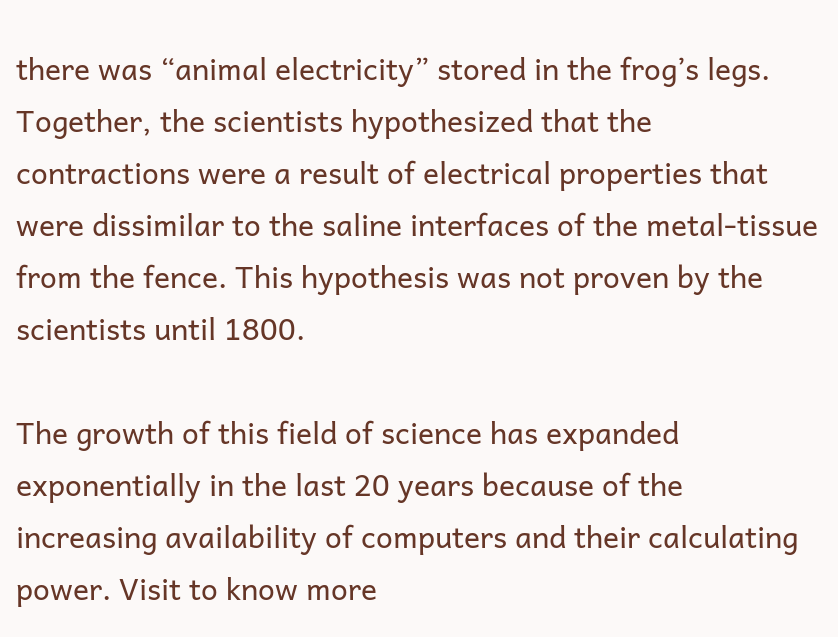there was “animal electricity” stored in the frog’s legs. Together, the scientists hypothesized that the contractions were a result of electrical properties that were dissimilar to the saline interfaces of the metal-tissue from the fence. This hypothesis was not proven by the scientists until 1800.

The growth of this field of science has expanded exponentially in the last 20 years because of the increasing availability of computers and their calculating power. Visit to know more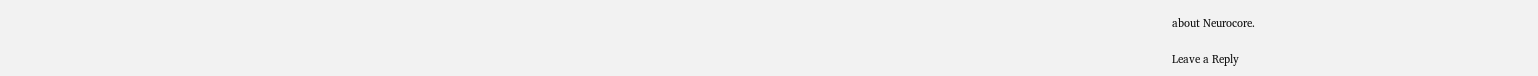about Neurocore.

Leave a Reply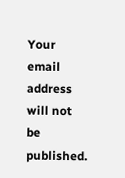Your email address will not be published.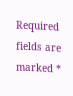Required fields are marked *